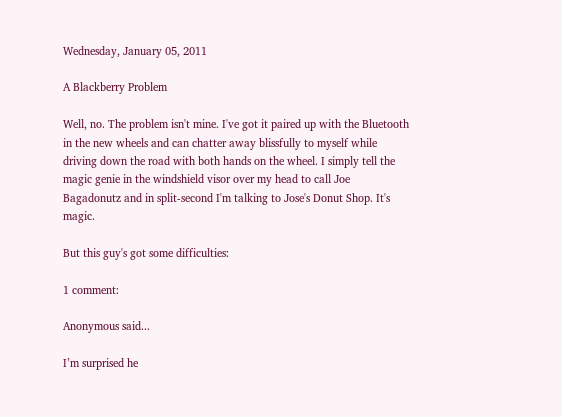Wednesday, January 05, 2011

A Blackberry Problem

Well, no. The problem isn't mine. I've got it paired up with the Bluetooth in the new wheels and can chatter away blissfully to myself while driving down the road with both hands on the wheel. I simply tell the magic genie in the windshield visor over my head to call Joe Bagadonutz and in split-second I'm talking to Jose's Donut Shop. It's magic.

But this guy's got some difficulties:

1 comment:

Anonymous said...

I’m surprised he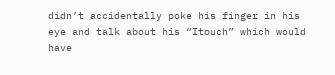didn’t accidentally poke his finger in his eye and talk about his “Itouch” which would have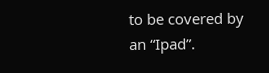to be covered by an “Ipad”.